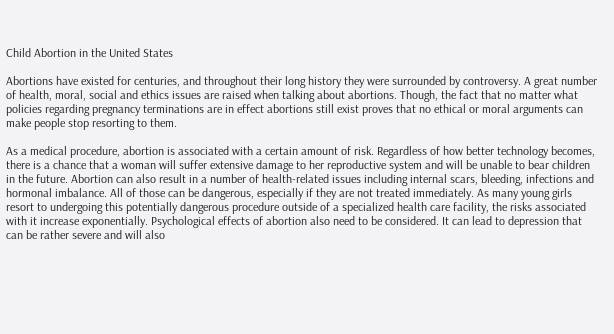Child Abortion in the United States

Abortions have existed for centuries, and throughout their long history they were surrounded by controversy. A great number of health, moral, social and ethics issues are raised when talking about abortions. Though, the fact that no matter what policies regarding pregnancy terminations are in effect abortions still exist proves that no ethical or moral arguments can make people stop resorting to them.

As a medical procedure, abortion is associated with a certain amount of risk. Regardless of how better technology becomes, there is a chance that a woman will suffer extensive damage to her reproductive system and will be unable to bear children in the future. Abortion can also result in a number of health-related issues including internal scars, bleeding, infections and hormonal imbalance. All of those can be dangerous, especially if they are not treated immediately. As many young girls resort to undergoing this potentially dangerous procedure outside of a specialized health care facility, the risks associated with it increase exponentially. Psychological effects of abortion also need to be considered. It can lead to depression that can be rather severe and will also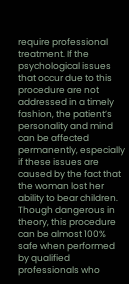require professional treatment. If the psychological issues that occur due to this procedure are not addressed in a timely fashion, the patient’s personality and mind can be affected permanently, especially if these issues are caused by the fact that the woman lost her ability to bear children. Though dangerous in theory, this procedure can be almost 100% safe when performed by qualified professionals who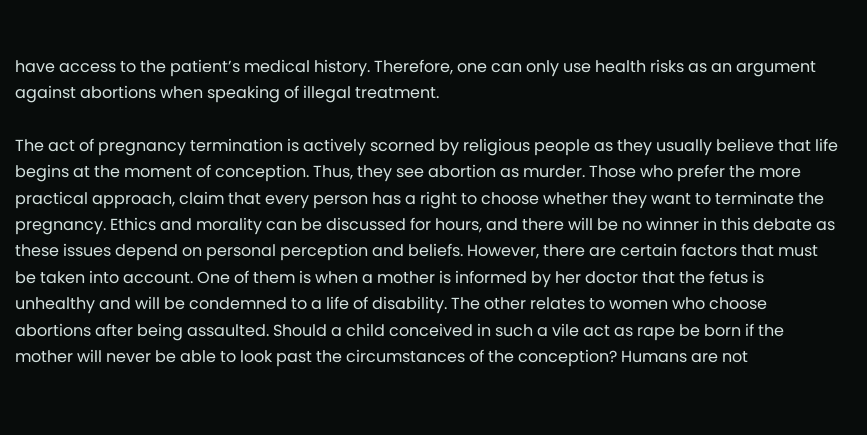have access to the patient’s medical history. Therefore, one can only use health risks as an argument against abortions when speaking of illegal treatment.

The act of pregnancy termination is actively scorned by religious people as they usually believe that life begins at the moment of conception. Thus, they see abortion as murder. Those who prefer the more practical approach, claim that every person has a right to choose whether they want to terminate the pregnancy. Ethics and morality can be discussed for hours, and there will be no winner in this debate as these issues depend on personal perception and beliefs. However, there are certain factors that must be taken into account. One of them is when a mother is informed by her doctor that the fetus is unhealthy and will be condemned to a life of disability. The other relates to women who choose abortions after being assaulted. Should a child conceived in such a vile act as rape be born if the mother will never be able to look past the circumstances of the conception? Humans are not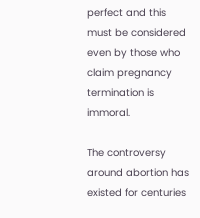perfect and this must be considered even by those who claim pregnancy termination is immoral.

The controversy around abortion has existed for centuries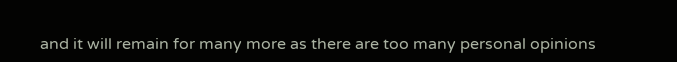and it will remain for many more as there are too many personal opinions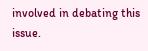involved in debating this issue.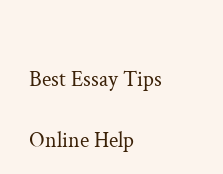Best Essay Tips

Online Help